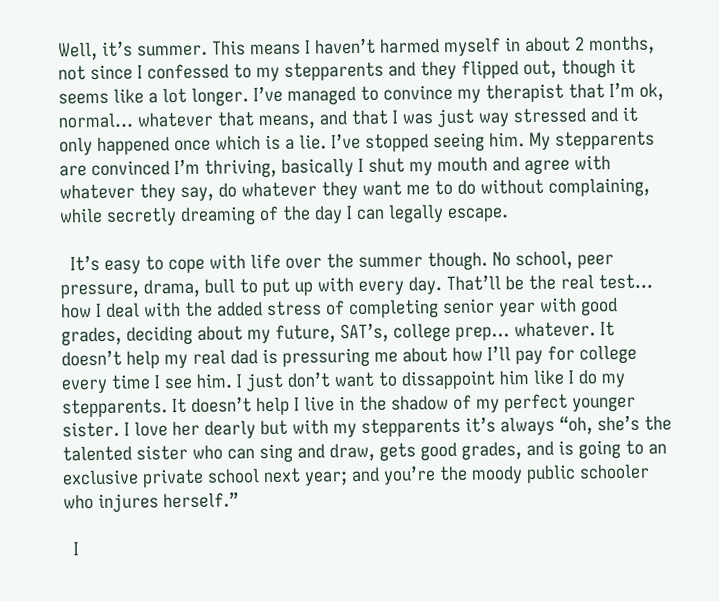Well, it’s summer. This means I haven’t harmed myself in about 2 months, not since I confessed to my stepparents and they flipped out, though it seems like a lot longer. I’ve managed to convince my therapist that I’m ok, normal… whatever that means, and that I was just way stressed and it only happened once which is a lie. I’ve stopped seeing him. My stepparents are convinced I’m thriving, basically I shut my mouth and agree with whatever they say, do whatever they want me to do without complaining, while secretly dreaming of the day I can legally escape.

  It’s easy to cope with life over the summer though. No school, peer pressure, drama, bull to put up with every day. That’ll be the real test… how I deal with the added stress of completing senior year with good grades, deciding about my future, SAT’s, college prep… whatever. It doesn’t help my real dad is pressuring me about how I’ll pay for college every time I see him. I just don’t want to dissappoint him like I do my stepparents. It doesn’t help I live in the shadow of my perfect younger sister. I love her dearly but with my stepparents it’s always “oh, she’s the talented sister who can sing and draw, gets good grades, and is going to an exclusive private school next year; and you’re the moody public schooler who injures herself.”

  I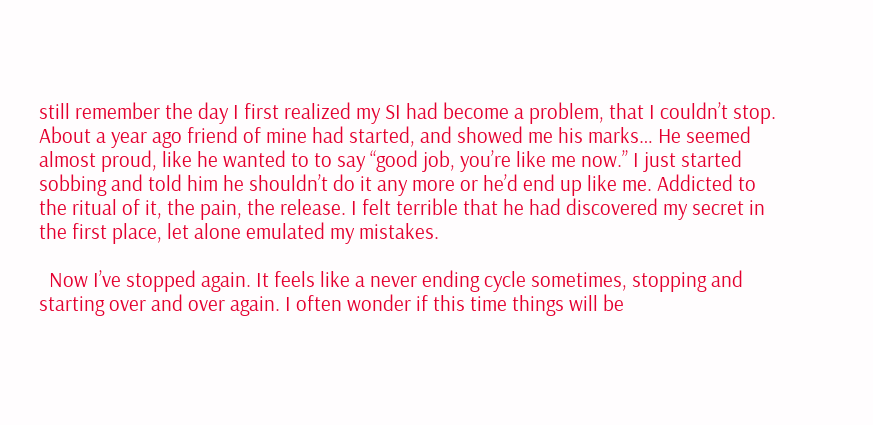still remember the day I first realized my SI had become a problem, that I couldn’t stop. About a year ago friend of mine had started, and showed me his marks… He seemed almost proud, like he wanted to to say “good job, you’re like me now.” I just started sobbing and told him he shouldn’t do it any more or he’d end up like me. Addicted to the ritual of it, the pain, the release. I felt terrible that he had discovered my secret in the first place, let alone emulated my mistakes.

  Now I’ve stopped again. It feels like a never ending cycle sometimes, stopping and starting over and over again. I often wonder if this time things will be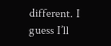different. I guess I’ll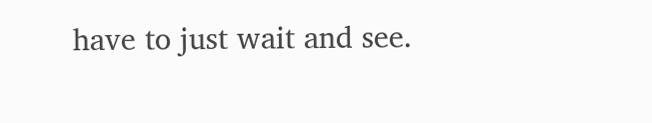have to just wait and see.